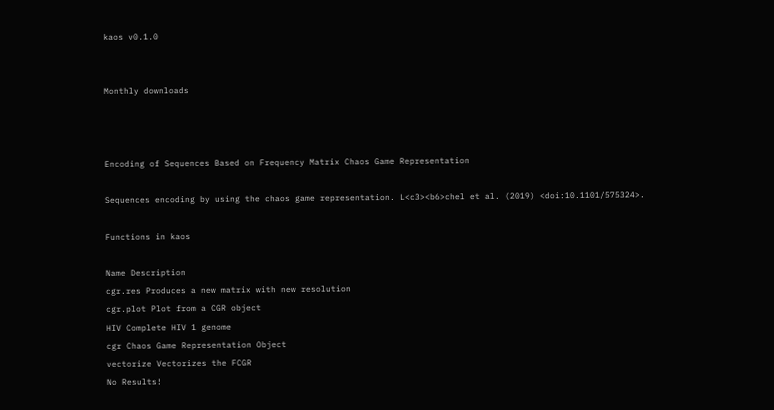kaos v0.1.0


Monthly downloads



Encoding of Sequences Based on Frequency Matrix Chaos Game Representation

Sequences encoding by using the chaos game representation. L<c3><b6>chel et al. (2019) <doi:10.1101/575324>.

Functions in kaos

Name Description
cgr.res Produces a new matrix with new resolution
cgr.plot Plot from a CGR object
HIV Complete HIV 1 genome
cgr Chaos Game Representation Object
vectorize Vectorizes the FCGR
No Results!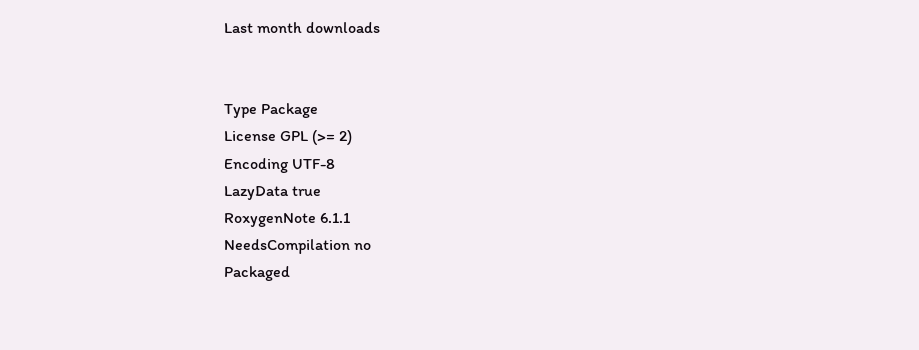Last month downloads


Type Package
License GPL (>= 2)
Encoding UTF-8
LazyData true
RoxygenNote 6.1.1
NeedsCompilation no
Packaged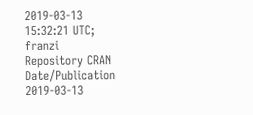2019-03-13 15:32:21 UTC; franzi
Repository CRAN
Date/Publication 2019-03-13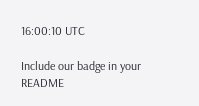16:00:10 UTC

Include our badge in your README